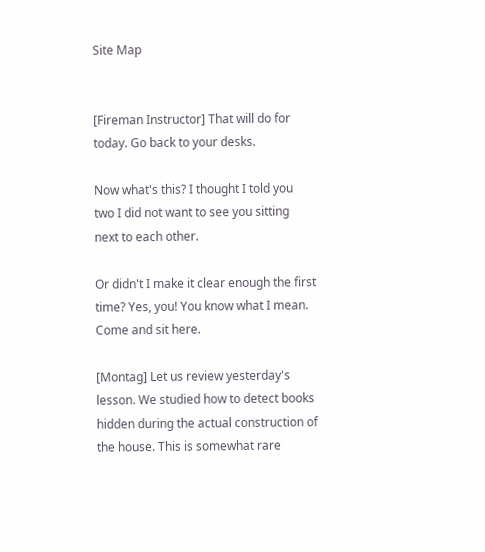Site Map


[Fireman Instructor] That will do for today. Go back to your desks.

Now what's this? I thought I told you two I did not want to see you sitting next to each other.

Or didn't I make it clear enough the first time? Yes, you! You know what I mean. Come and sit here.

[Montag] Let us review yesterday's lesson. We studied how to detect books hidden during the actual construction of the house. This is somewhat rare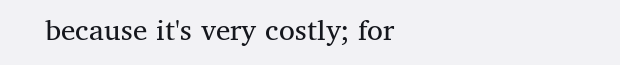because it's very costly; for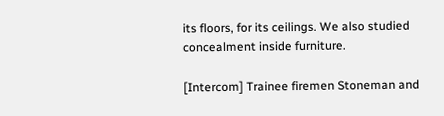its floors, for its ceilings. We also studied concealment inside furniture.

[Intercom] Trainee firemen Stoneman and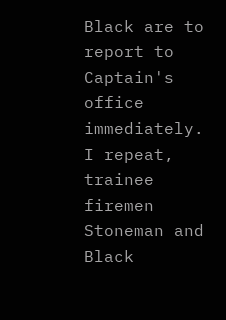Black are to report to Captain's office immediately. I repeat, trainee firemen Stoneman and Black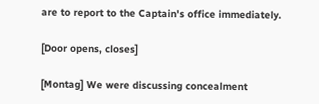are to report to the Captain's office immediately.

[Door opens, closes]

[Montag] We were discussing concealment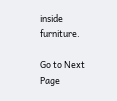inside furniture.

Go to Next Page